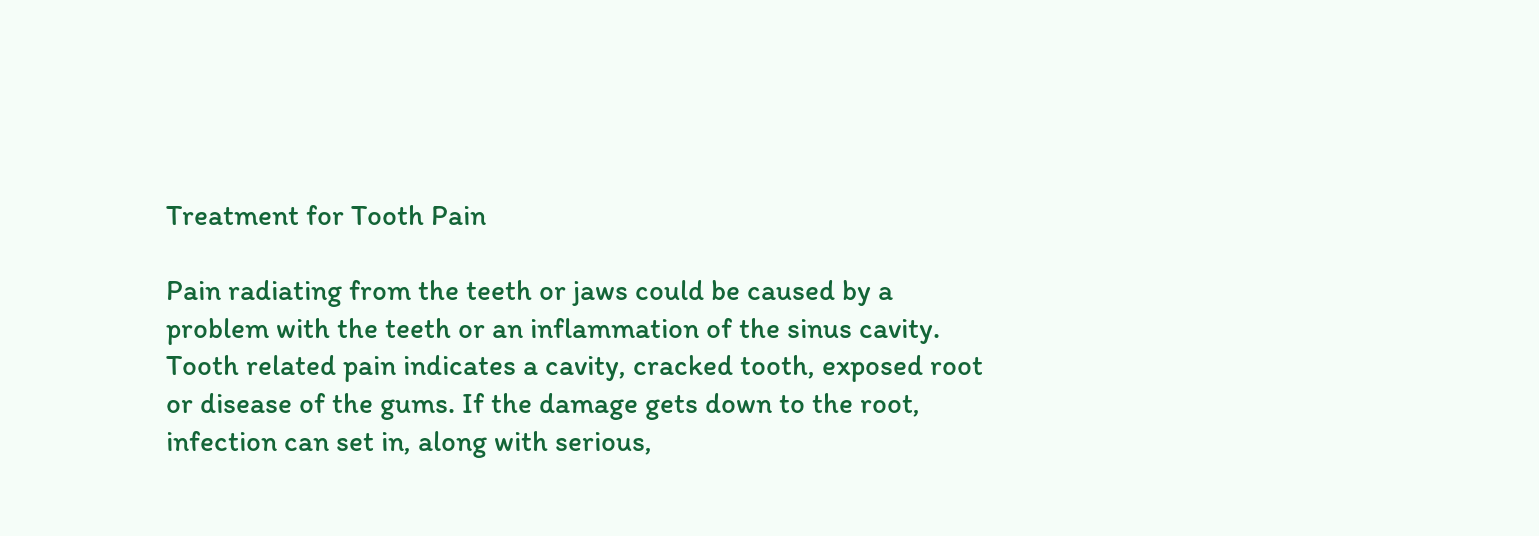Treatment for Tooth Pain

Pain radiating from the teeth or jaws could be caused by a problem with the teeth or an inflammation of the sinus cavity. Tooth related pain indicates a cavity, cracked tooth, exposed root or disease of the gums. If the damage gets down to the root, infection can set in, along with serious,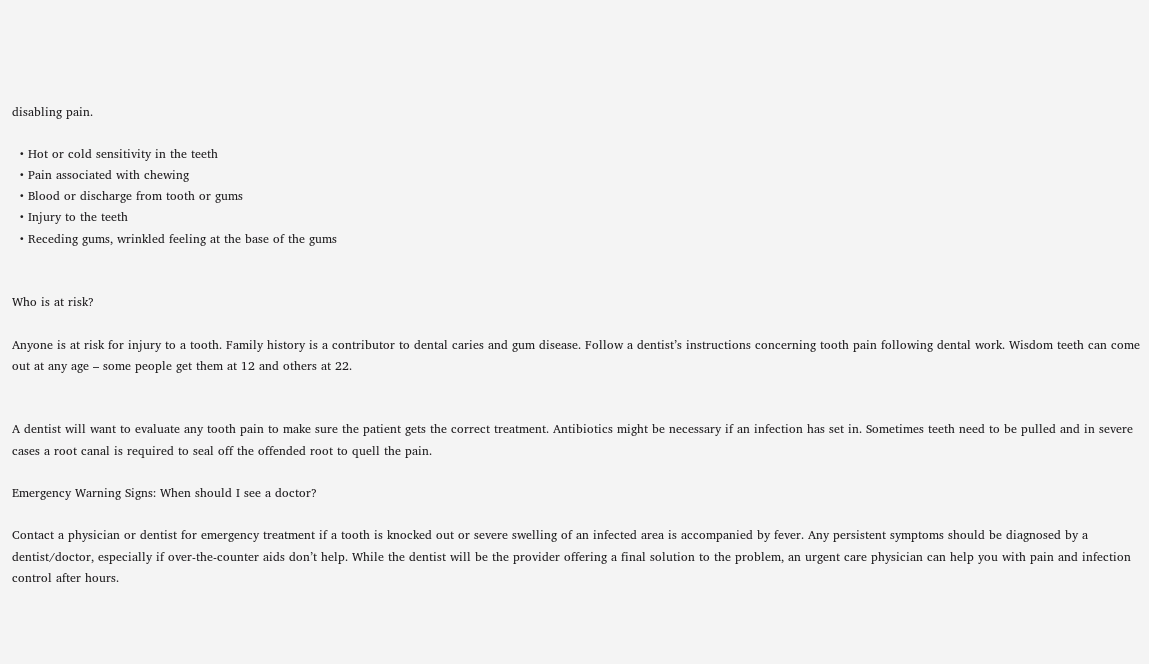disabling pain.

  • Hot or cold sensitivity in the teeth
  • Pain associated with chewing
  • Blood or discharge from tooth or gums
  • Injury to the teeth
  • Receding gums, wrinkled feeling at the base of the gums


Who is at risk?

Anyone is at risk for injury to a tooth. Family history is a contributor to dental caries and gum disease. Follow a dentist’s instructions concerning tooth pain following dental work. Wisdom teeth can come out at any age – some people get them at 12 and others at 22.


A dentist will want to evaluate any tooth pain to make sure the patient gets the correct treatment. Antibiotics might be necessary if an infection has set in. Sometimes teeth need to be pulled and in severe cases a root canal is required to seal off the offended root to quell the pain.

Emergency Warning Signs: When should I see a doctor?

Contact a physician or dentist for emergency treatment if a tooth is knocked out or severe swelling of an infected area is accompanied by fever. Any persistent symptoms should be diagnosed by a dentist/doctor, especially if over-the-counter aids don’t help. While the dentist will be the provider offering a final solution to the problem, an urgent care physician can help you with pain and infection control after hours.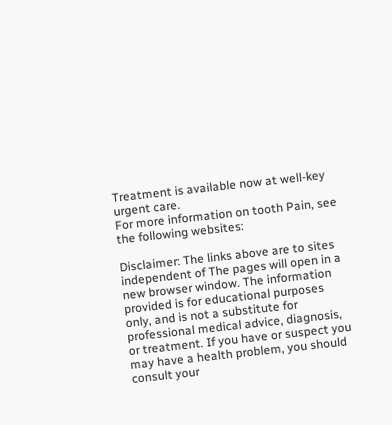Treatment is available now at well-key urgent care.
For more information on tooth Pain, see the following websites:

Disclaimer: The links above are to sites independent of The pages will open in a new browser window. The information provided is for educational purposes only, and is not a substitute for professional medical advice, diagnosis, or treatment. If you have or suspect you may have a health problem, you should consult your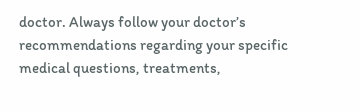doctor. Always follow your doctor’s recommendations regarding your specific medical questions, treatments,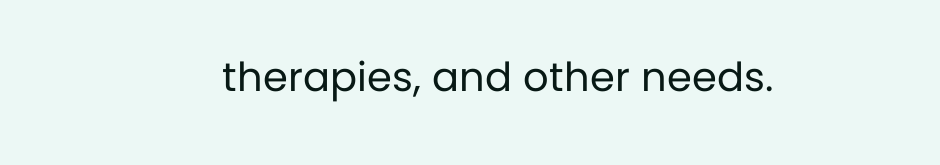therapies, and other needs.